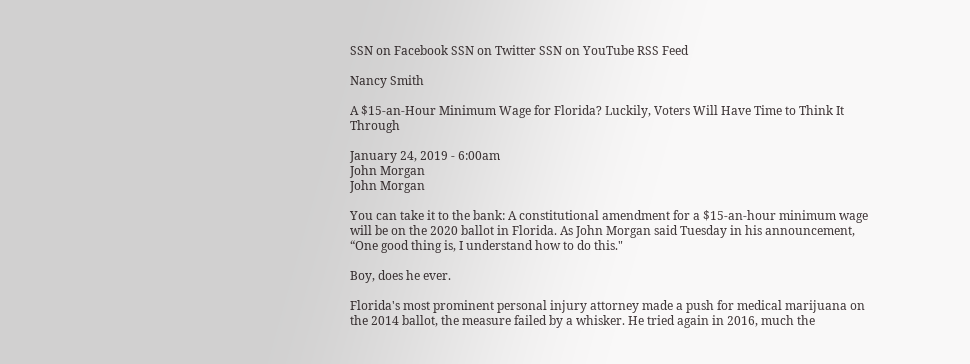SSN on Facebook SSN on Twitter SSN on YouTube RSS Feed

Nancy Smith

A $15-an-Hour Minimum Wage for Florida? Luckily, Voters Will Have Time to Think It Through

January 24, 2019 - 6:00am
John Morgan
John Morgan

You can take it to the bank: A constitutional amendment for a $15-an-hour minimum wage will be on the 2020 ballot in Florida. As John Morgan said Tuesday in his announcement, “One good thing is, I understand how to do this."

Boy, does he ever.

Florida's most prominent personal injury attorney made a push for medical marijuana on the 2014 ballot, the measure failed by a whisker. He tried again in 2016, much the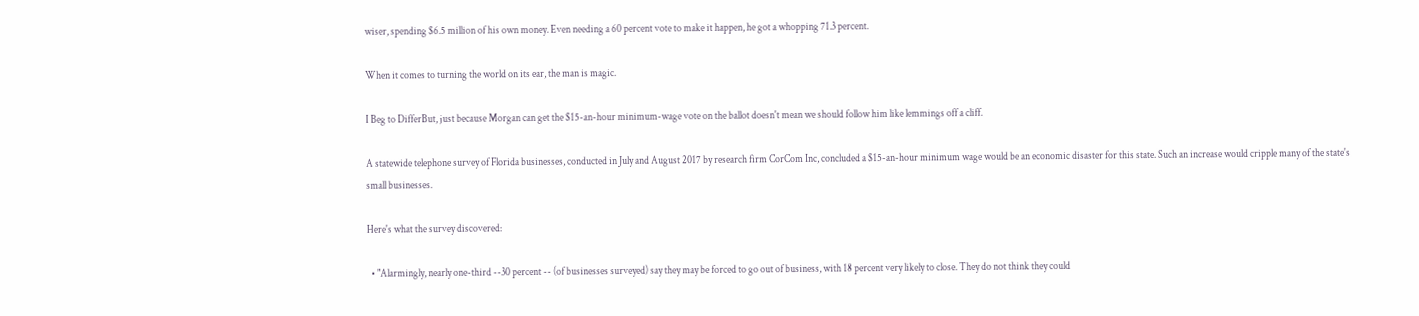wiser, spending $6.5 million of his own money. Even needing a 60 percent vote to make it happen, he got a whopping 71.3 percent.

When it comes to turning the world on its ear, the man is magic.

I Beg to DifferBut, just because Morgan can get the $15-an-hour minimum-wage vote on the ballot doesn't mean we should follow him like lemmings off a cliff.

A statewide telephone survey of Florida businesses, conducted in July and August 2017 by research firm CorCom Inc, concluded a $15-an-hour minimum wage would be an economic disaster for this state. Such an increase would cripple many of the state's small businesses.

Here's what the survey discovered:

  • "Alarmingly, nearly one-third --30 percent -- (of businesses surveyed) say they may be forced to go out of business, with 18 percent very likely to close. They do not think they could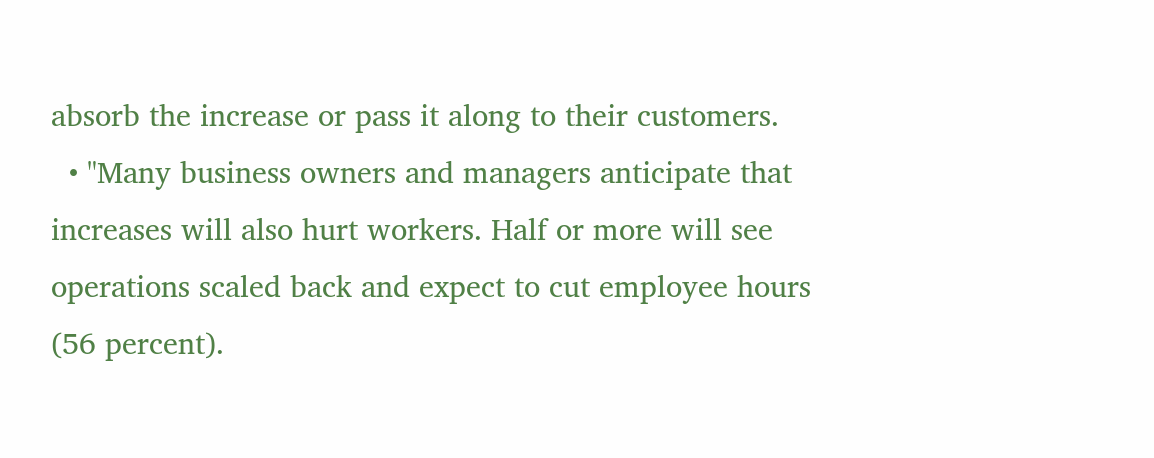absorb the increase or pass it along to their customers.
  • "Many business owners and managers anticipate that increases will also hurt workers. Half or more will see operations scaled back and expect to cut employee hours (56 percent).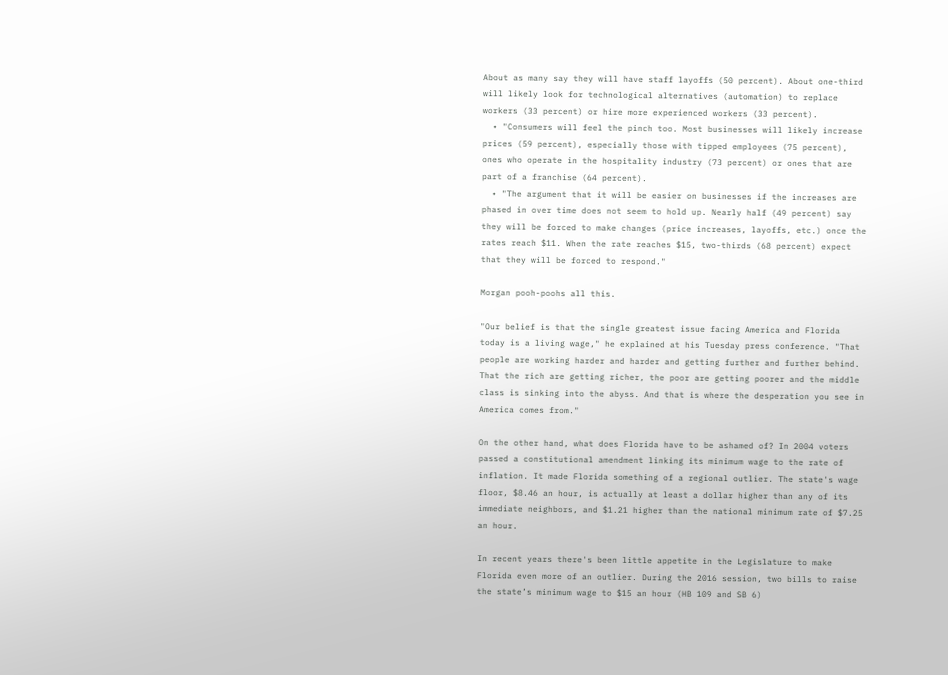About as many say they will have staff layoffs (50 percent). About one-third will likely look for technological alternatives (automation) to replace workers (33 percent) or hire more experienced workers (33 percent).
  • "Consumers will feel the pinch too. Most businesses will likely increase prices (59 percent), especially those with tipped employees (75 percent), ones who operate in the hospitality industry (73 percent) or ones that are part of a franchise (64 percent).
  • "The argument that it will be easier on businesses if the increases are phased in over time does not seem to hold up. Nearly half (49 percent) say they will be forced to make changes (price increases, layoffs, etc.) once the rates reach $11. When the rate reaches $15, two-thirds (68 percent) expect that they will be forced to respond."

Morgan pooh-poohs all this.

"Our belief is that the single greatest issue facing America and Florida today is a living wage," he explained at his Tuesday press conference. "That people are working harder and harder and getting further and further behind. That the rich are getting richer, the poor are getting poorer and the middle class is sinking into the abyss. And that is where the desperation you see in America comes from."

On the other hand, what does Florida have to be ashamed of? In 2004 voters passed a constitutional amendment linking its minimum wage to the rate of inflation. It made Florida something of a regional outlier. The state's wage floor, $8.46 an hour, is actually at least a dollar higher than any of its immediate neighbors, and $1.21 higher than the national minimum rate of $7.25 an hour.

In recent years there's been little appetite in the Legislature to make Florida even more of an outlier. During the 2016 session, two bills to raise the state’s minimum wage to $15 an hour (HB 109 and SB 6)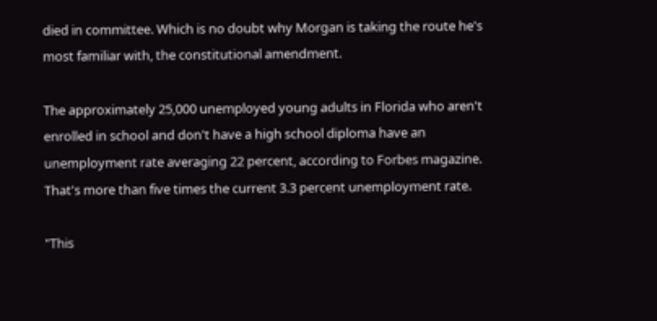died in committee. Which is no doubt why Morgan is taking the route he's most familiar with, the constitutional amendment.

The approximately 25,000 unemployed young adults in Florida who aren't enrolled in school and don't have a high school diploma have an unemployment rate averaging 22 percent, according to Forbes magazine. That's more than five times the current 3.3 percent unemployment rate.

"This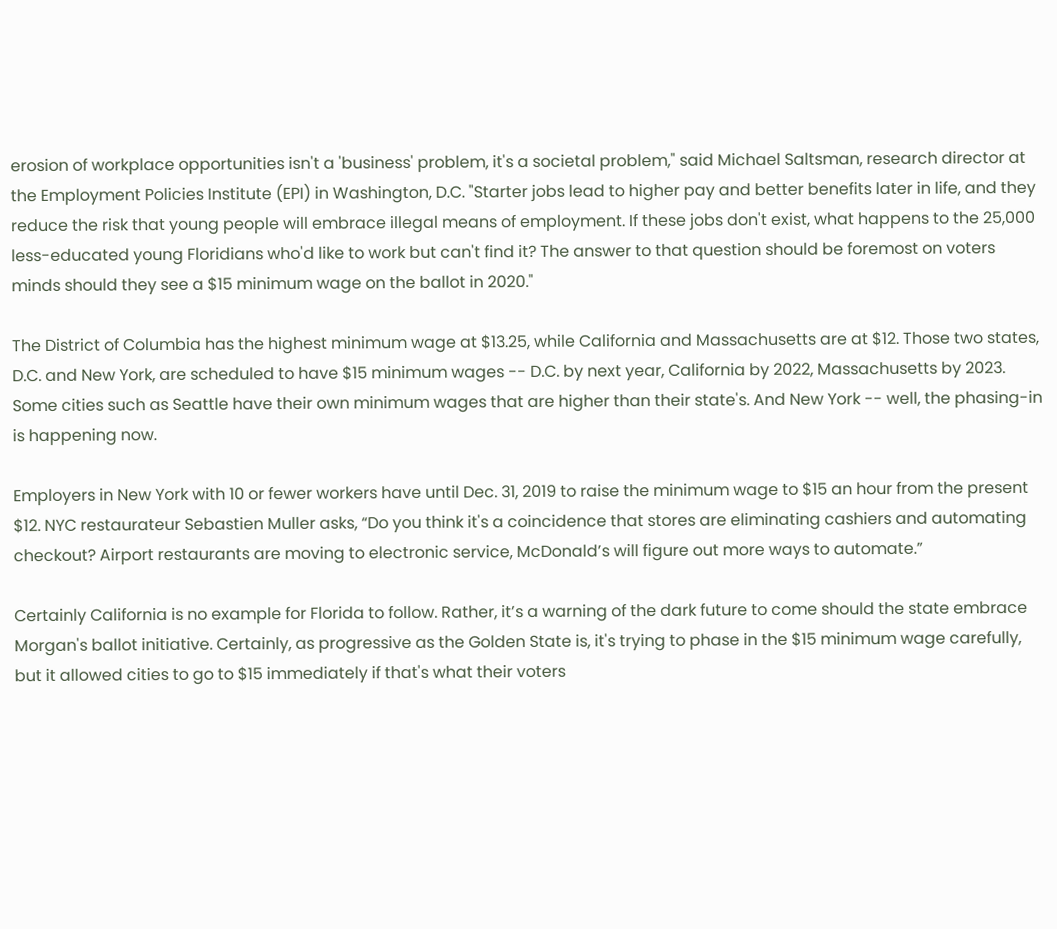erosion of workplace opportunities isn't a 'business' problem, it's a societal problem," said Michael Saltsman, research director at the Employment Policies Institute (EPI) in Washington, D.C. "Starter jobs lead to higher pay and better benefits later in life, and they reduce the risk that young people will embrace illegal means of employment. If these jobs don't exist, what happens to the 25,000 less-educated young Floridians who'd like to work but can't find it? The answer to that question should be foremost on voters minds should they see a $15 minimum wage on the ballot in 2020."

The District of Columbia has the highest minimum wage at $13.25, while California and Massachusetts are at $12. Those two states, D.C. and New York, are scheduled to have $15 minimum wages -- D.C. by next year, California by 2022, Massachusetts by 2023. Some cities such as Seattle have their own minimum wages that are higher than their state's. And New York -- well, the phasing-in is happening now.

Employers in New York with 10 or fewer workers have until Dec. 31, 2019 to raise the minimum wage to $15 an hour from the present $12. NYC restaurateur Sebastien Muller asks, “Do you think it's a coincidence that stores are eliminating cashiers and automating checkout? Airport restaurants are moving to electronic service, McDonald’s will figure out more ways to automate.”

Certainly California is no example for Florida to follow. Rather, it’s a warning of the dark future to come should the state embrace Morgan's ballot initiative. Certainly, as progressive as the Golden State is, it's trying to phase in the $15 minimum wage carefully, but it allowed cities to go to $15 immediately if that's what their voters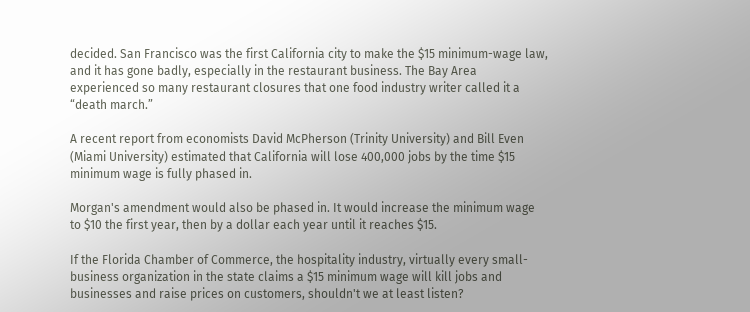decided. San Francisco was the first California city to make the $15 minimum-wage law, and it has gone badly, especially in the restaurant business. The Bay Area experienced so many restaurant closures that one food industry writer called it a “death march.”

A recent report from economists David McPherson (Trinity University) and Bill Even (Miami University) estimated that California will lose 400,000 jobs by the time $15 minimum wage is fully phased in.

Morgan's amendment would also be phased in. It would increase the minimum wage to $10 the first year, then by a dollar each year until it reaches $15.

If the Florida Chamber of Commerce, the hospitality industry, virtually every small-business organization in the state claims a $15 minimum wage will kill jobs and businesses and raise prices on customers, shouldn't we at least listen?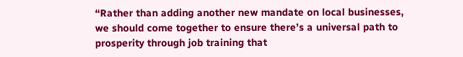“Rather than adding another new mandate on local businesses, we should come together to ensure there’s a universal path to prosperity through job training that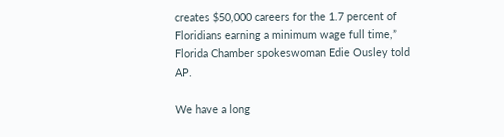creates $50,000 careers for the 1.7 percent of Floridians earning a minimum wage full time,” Florida Chamber spokeswoman Edie Ousley told AP.

We have a long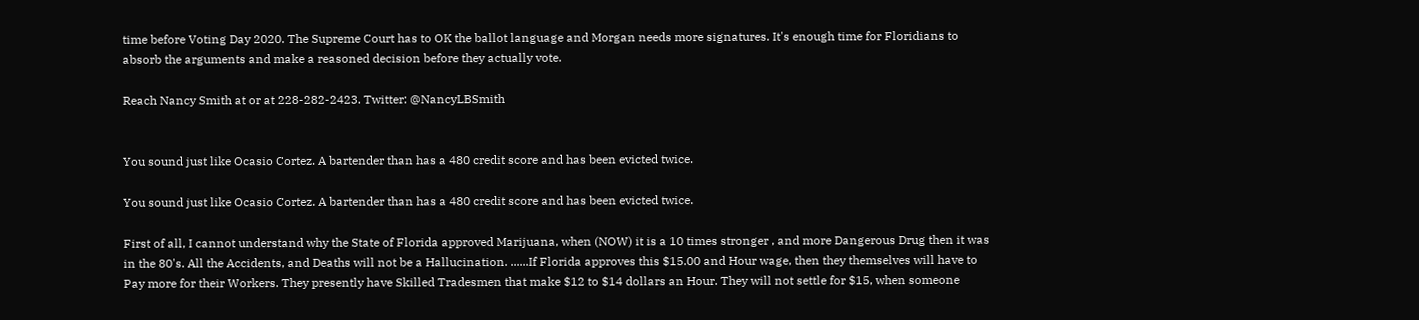time before Voting Day 2020. The Supreme Court has to OK the ballot language and Morgan needs more signatures. It's enough time for Floridians to absorb the arguments and make a reasoned decision before they actually vote.

Reach Nancy Smith at or at 228-282-2423. Twitter: @NancyLBSmith


You sound just like Ocasio Cortez. A bartender than has a 480 credit score and has been evicted twice.

You sound just like Ocasio Cortez. A bartender than has a 480 credit score and has been evicted twice.

First of all, I cannot understand why the State of Florida approved Marijuana, when (NOW) it is a 10 times stronger , and more Dangerous Drug then it was in the 80's. All the Accidents, and Deaths will not be a Hallucination. ......If Florida approves this $15.00 and Hour wage, then they themselves will have to Pay more for their Workers. They presently have Skilled Tradesmen that make $12 to $14 dollars an Hour. They will not settle for $15, when someone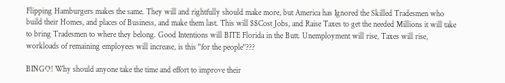Flipping Hamburgers makes the same. They will and rightfully should make more, but America has Ignored the Skilled Tradesmen who build their Homes, and places of Business, and make them last. This will $$Cost Jobs, and Raise Taxes to get the needed Millions it will take to bring Tradesmen to where they belong. Good Intentions will BITE Florida in the Butt. Unemployment will rise, Taxes will rise, workloads of remaining employees will increase, is this "for the people"???

BINGO! Why should anyone take the time and effort to improve their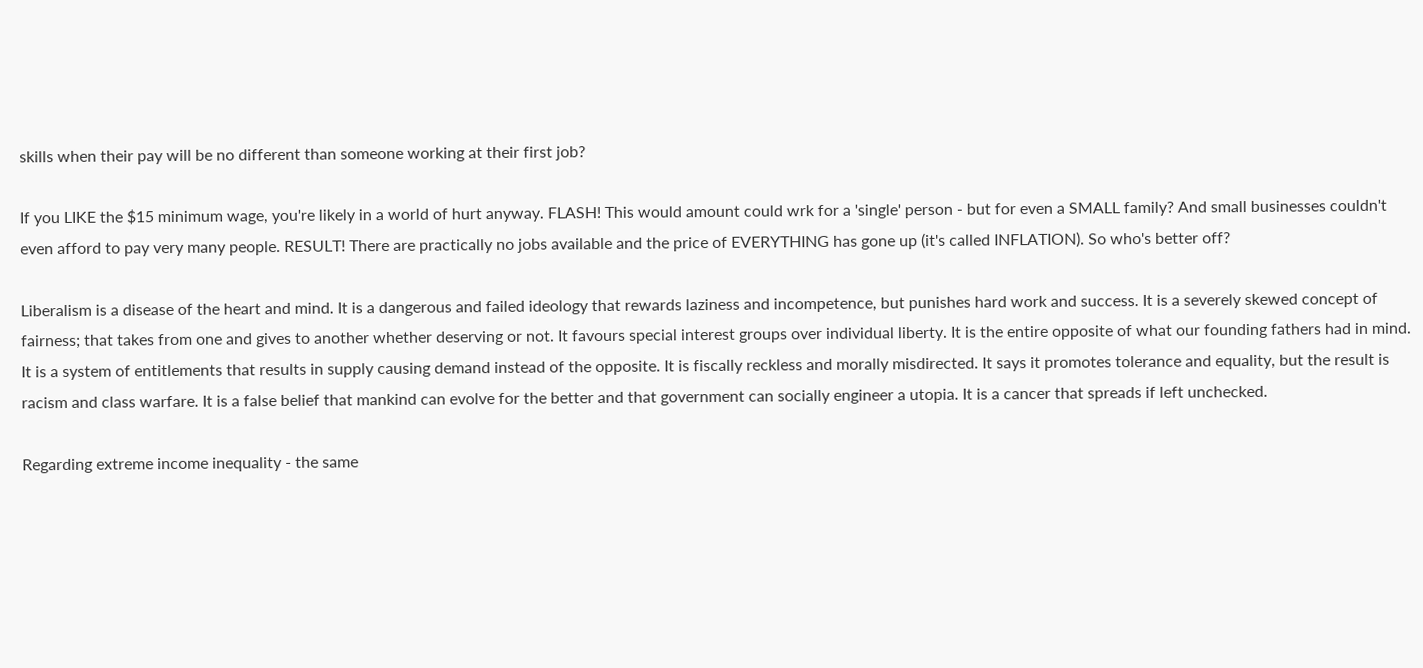skills when their pay will be no different than someone working at their first job?

If you LIKE the $15 minimum wage, you're likely in a world of hurt anyway. FLASH! This would amount could wrk for a 'single' person - but for even a SMALL family? And small businesses couldn't even afford to pay very many people. RESULT! There are practically no jobs available and the price of EVERYTHING has gone up (it's called INFLATION). So who's better off?

Liberalism is a disease of the heart and mind. It is a dangerous and failed ideology that rewards laziness and incompetence, but punishes hard work and success. It is a severely skewed concept of fairness; that takes from one and gives to another whether deserving or not. It favours special interest groups over individual liberty. It is the entire opposite of what our founding fathers had in mind. It is a system of entitlements that results in supply causing demand instead of the opposite. It is fiscally reckless and morally misdirected. It says it promotes tolerance and equality, but the result is racism and class warfare. It is a false belief that mankind can evolve for the better and that government can socially engineer a utopia. It is a cancer that spreads if left unchecked.

Regarding extreme income inequality - the same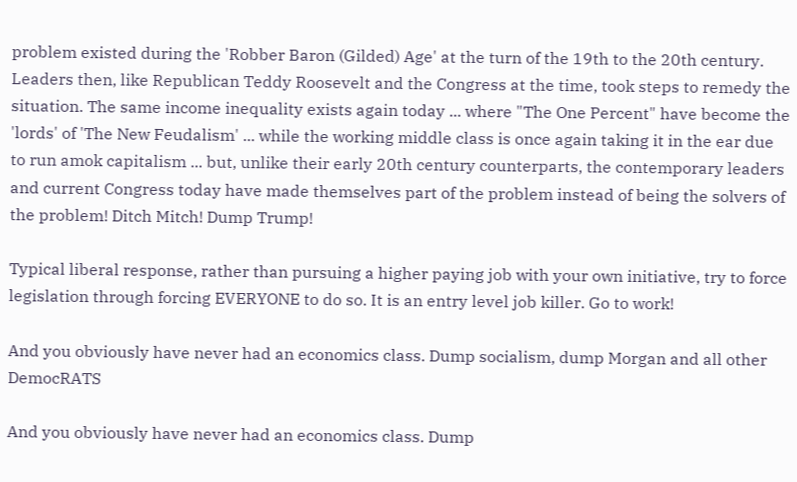problem existed during the 'Robber Baron (Gilded) Age' at the turn of the 19th to the 20th century. Leaders then, like Republican Teddy Roosevelt and the Congress at the time, took steps to remedy the situation. The same income inequality exists again today ... where "The One Percent" have become the 'lords' of 'The New Feudalism' ... while the working middle class is once again taking it in the ear due to run amok capitalism ... but, unlike their early 20th century counterparts, the contemporary leaders and current Congress today have made themselves part of the problem instead of being the solvers of the problem! Ditch Mitch! Dump Trump!

Typical liberal response, rather than pursuing a higher paying job with your own initiative, try to force legislation through forcing EVERYONE to do so. It is an entry level job killer. Go to work!

And you obviously have never had an economics class. Dump socialism, dump Morgan and all other DemocRATS

And you obviously have never had an economics class. Dump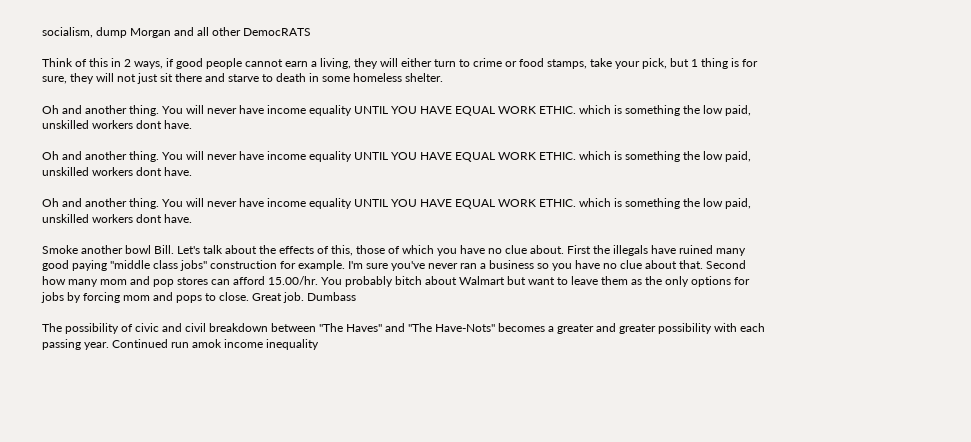socialism, dump Morgan and all other DemocRATS

Think of this in 2 ways, if good people cannot earn a living, they will either turn to crime or food stamps, take your pick, but 1 thing is for sure, they will not just sit there and starve to death in some homeless shelter.

Oh and another thing. You will never have income equality UNTIL YOU HAVE EQUAL WORK ETHIC. which is something the low paid, unskilled workers dont have.

Oh and another thing. You will never have income equality UNTIL YOU HAVE EQUAL WORK ETHIC. which is something the low paid, unskilled workers dont have.

Oh and another thing. You will never have income equality UNTIL YOU HAVE EQUAL WORK ETHIC. which is something the low paid, unskilled workers dont have.

Smoke another bowl Bill. Let's talk about the effects of this, those of which you have no clue about. First the illegals have ruined many good paying "middle class jobs" construction for example. I'm sure you've never ran a business so you have no clue about that. Second how many mom and pop stores can afford 15.00/hr. You probably bitch about Walmart but want to leave them as the only options for jobs by forcing mom and pops to close. Great job. Dumbass

The possibility of civic and civil breakdown between "The Haves" and "The Have-Nots" becomes a greater and greater possibility with each passing year. Continued run amok income inequality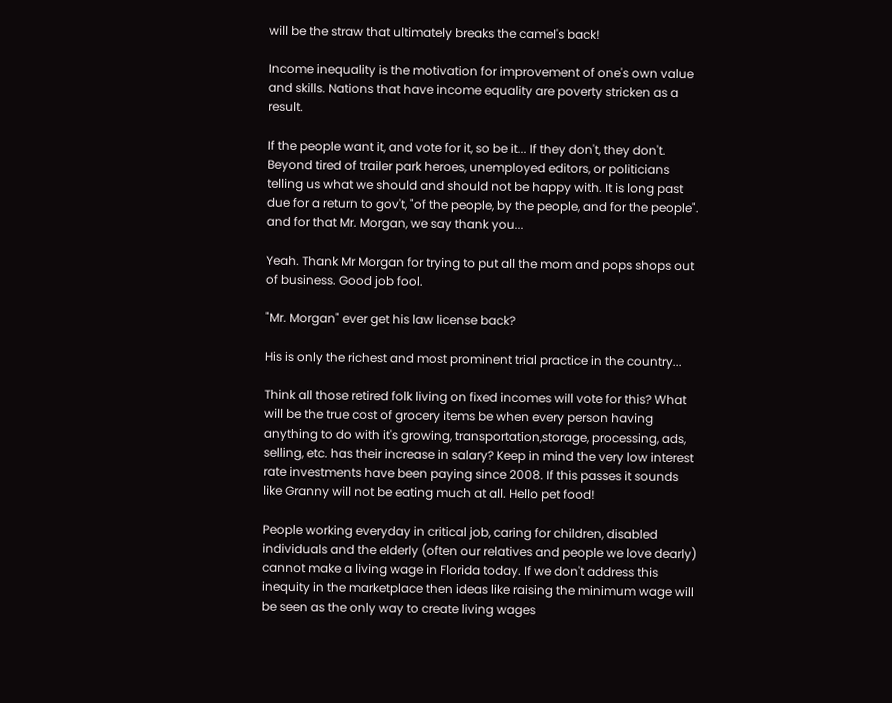will be the straw that ultimately breaks the camel's back!

Income inequality is the motivation for improvement of one's own value and skills. Nations that have income equality are poverty stricken as a result.

If the people want it, and vote for it, so be it... If they don't, they don't. Beyond tired of trailer park heroes, unemployed editors, or politicians telling us what we should and should not be happy with. It is long past due for a return to gov't, "of the people, by the people, and for the people". and for that Mr. Morgan, we say thank you...

Yeah. Thank Mr Morgan for trying to put all the mom and pops shops out of business. Good job fool.

"Mr. Morgan" ever get his law license back?

His is only the richest and most prominent trial practice in the country...

Think all those retired folk living on fixed incomes will vote for this? What will be the true cost of grocery items be when every person having anything to do with it's growing, transportation,storage, processing, ads, selling, etc. has their increase in salary? Keep in mind the very low interest rate investments have been paying since 2008. If this passes it sounds like Granny will not be eating much at all. Hello pet food!

People working everyday in critical job, caring for children, disabled individuals and the elderly (often our relatives and people we love dearly) cannot make a living wage in Florida today. If we don't address this inequity in the marketplace then ideas like raising the minimum wage will be seen as the only way to create living wages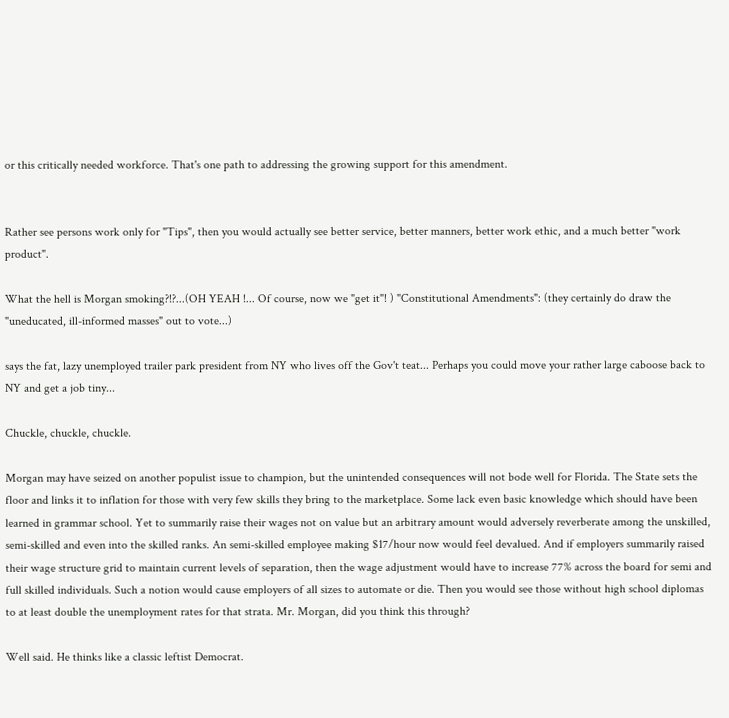or this critically needed workforce. That's one path to addressing the growing support for this amendment.


Rather see persons work only for "Tips", then you would actually see better service, better manners, better work ethic, and a much better "work product".

What the hell is Morgan smoking?!?...(OH YEAH !... Of course, now we "get it"! ) "Constitutional Amendments": (they certainly do draw the "uneducated, ill-informed masses" out to vote...)

says the fat, lazy unemployed trailer park president from NY who lives off the Gov't teat... Perhaps you could move your rather large caboose back to NY and get a job tiny...

Chuckle, chuckle, chuckle.

Morgan may have seized on another populist issue to champion, but the unintended consequences will not bode well for Florida. The State sets the floor and links it to inflation for those with very few skills they bring to the marketplace. Some lack even basic knowledge which should have been learned in grammar school. Yet to summarily raise their wages not on value but an arbitrary amount would adversely reverberate among the unskilled, semi-skilled and even into the skilled ranks. An semi-skilled employee making $17/hour now would feel devalued. And if employers summarily raised their wage structure grid to maintain current levels of separation, then the wage adjustment would have to increase 77% across the board for semi and full skilled individuals. Such a notion would cause employers of all sizes to automate or die. Then you would see those without high school diplomas to at least double the unemployment rates for that strata. Mr. Morgan, did you think this through?

Well said. He thinks like a classic leftist Democrat.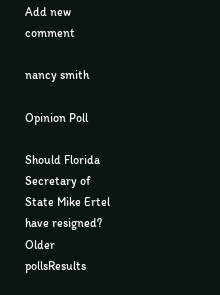Add new comment

nancy smith

Opinion Poll

Should Florida Secretary of State Mike Ertel have resigned?
Older pollsResults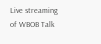Live streaming of WBOB Talk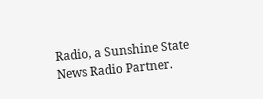Radio, a Sunshine State News Radio Partner.